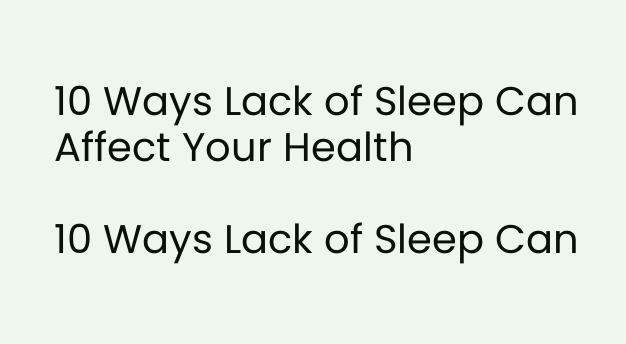10 Ways Lack of Sleep Can Affect Your Health

10 Ways Lack of Sleep Can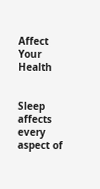Affect Your Health


Sleep affects every aspect of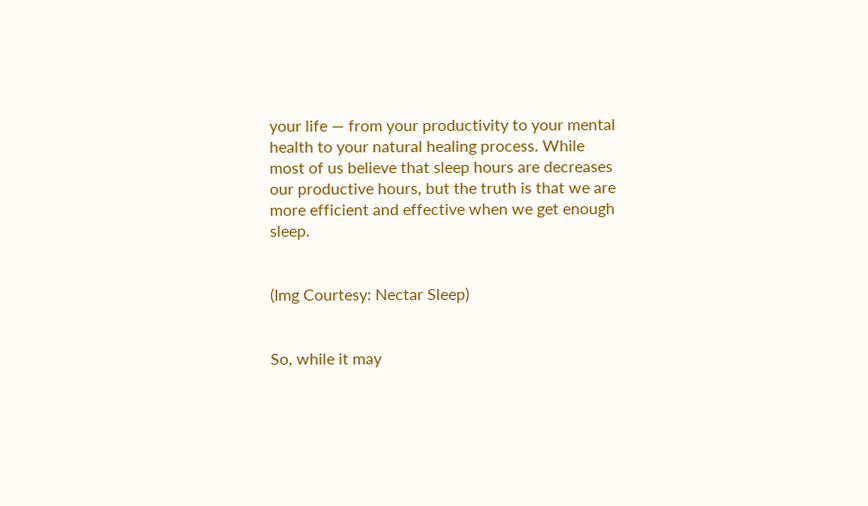your life — from your productivity to your mental health to your natural healing process. While most of us believe that sleep hours are decreases our productive hours, but the truth is that we are more efficient and effective when we get enough sleep.


(Img Courtesy: Nectar Sleep)


So, while it may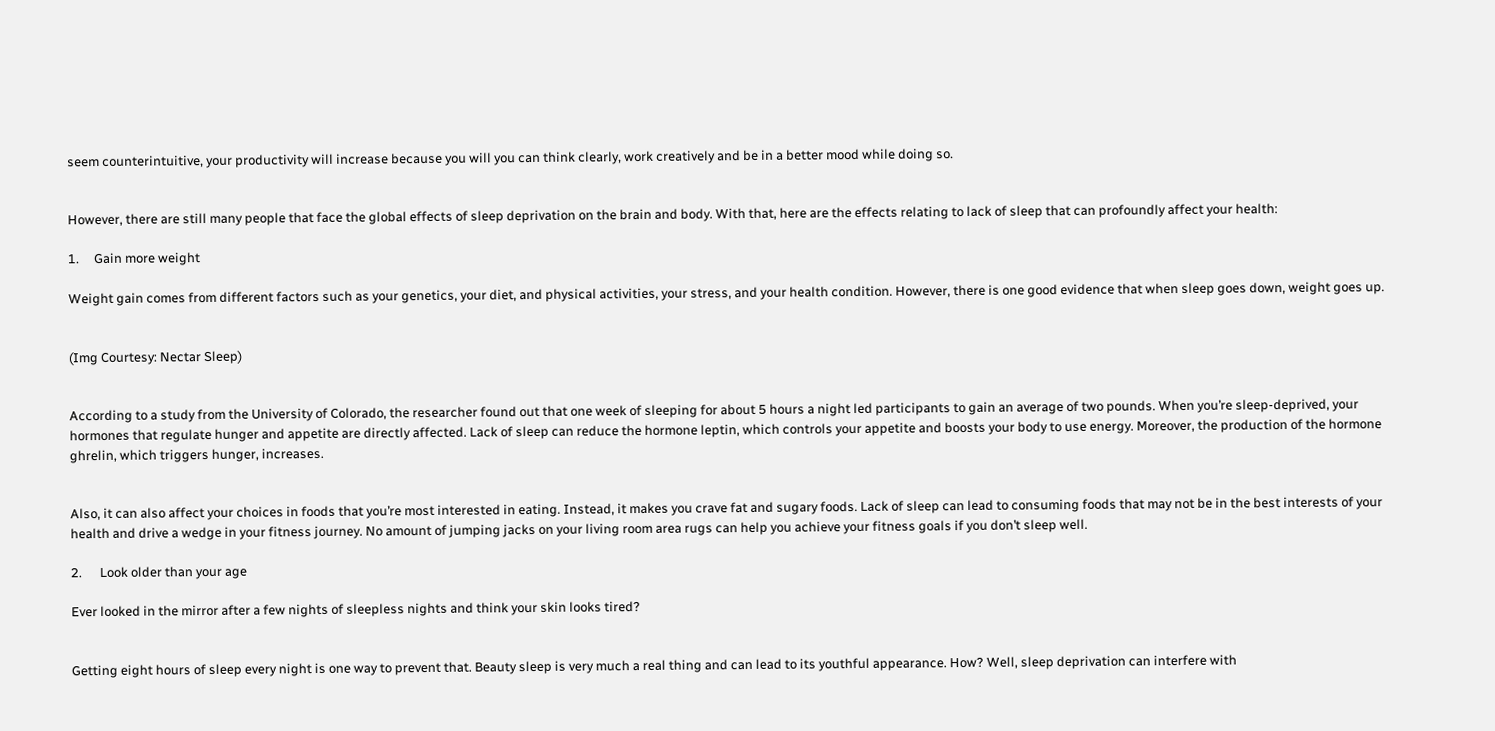seem counterintuitive, your productivity will increase because you will you can think clearly, work creatively and be in a better mood while doing so.


However, there are still many people that face the global effects of sleep deprivation on the brain and body. With that, here are the effects relating to lack of sleep that can profoundly affect your health:

1.     Gain more weight

Weight gain comes from different factors such as your genetics, your diet, and physical activities, your stress, and your health condition. However, there is one good evidence that when sleep goes down, weight goes up.


(Img Courtesy: Nectar Sleep)


According to a study from the University of Colorado, the researcher found out that one week of sleeping for about 5 hours a night led participants to gain an average of two pounds. When you’re sleep-deprived, your hormones that regulate hunger and appetite are directly affected. Lack of sleep can reduce the hormone leptin, which controls your appetite and boosts your body to use energy. Moreover, the production of the hormone ghrelin, which triggers hunger, increases.


Also, it can also affect your choices in foods that you’re most interested in eating. Instead, it makes you crave fat and sugary foods. Lack of sleep can lead to consuming foods that may not be in the best interests of your health and drive a wedge in your fitness journey. No amount of jumping jacks on your living room area rugs can help you achieve your fitness goals if you don’t sleep well.

2.      Look older than your age

Ever looked in the mirror after a few nights of sleepless nights and think your skin looks tired?


Getting eight hours of sleep every night is one way to prevent that. Beauty sleep is very much a real thing and can lead to its youthful appearance. How? Well, sleep deprivation can interfere with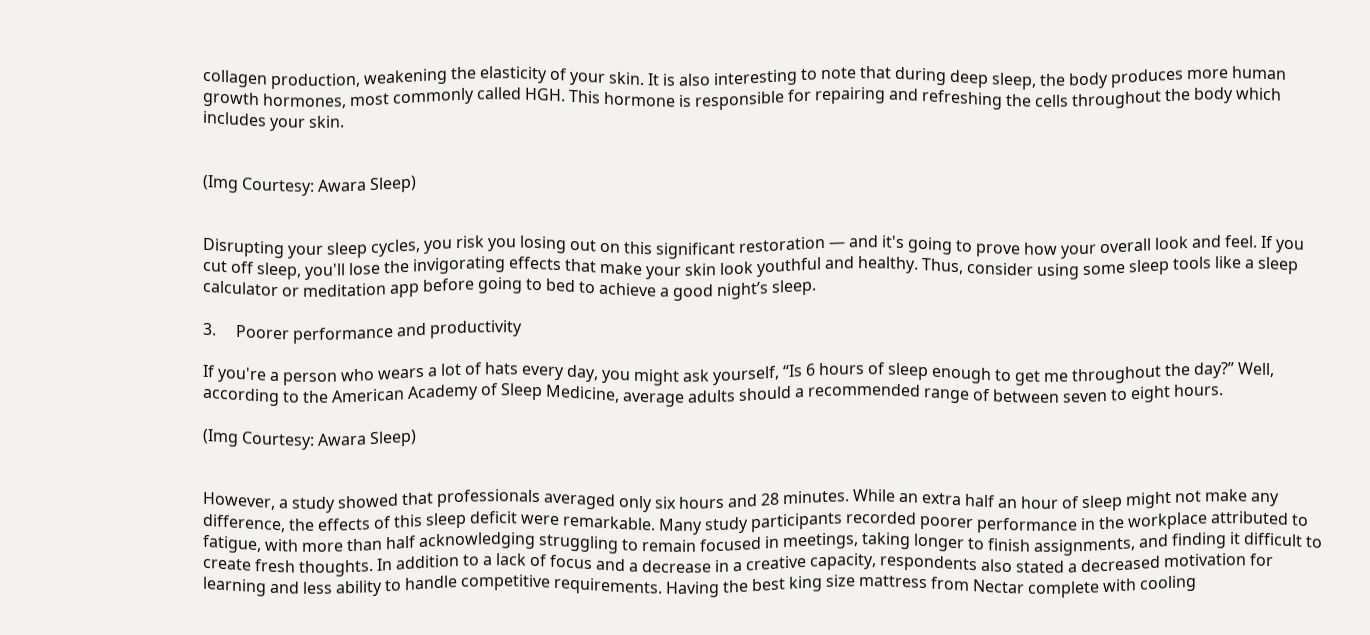collagen production, weakening the elasticity of your skin. It is also interesting to note that during deep sleep, the body produces more human growth hormones, most commonly called HGH. This hormone is responsible for repairing and refreshing the cells throughout the body which includes your skin.


(Img Courtesy: Awara Sleep)


Disrupting your sleep cycles, you risk you losing out on this significant restoration — and it's going to prove how your overall look and feel. If you cut off sleep, you'll lose the invigorating effects that make your skin look youthful and healthy. Thus, consider using some sleep tools like a sleep calculator or meditation app before going to bed to achieve a good night’s sleep.

3.     Poorer performance and productivity

If you're a person who wears a lot of hats every day, you might ask yourself, “Is 6 hours of sleep enough to get me throughout the day?” Well, according to the American Academy of Sleep Medicine, average adults should a recommended range of between seven to eight hours.

(Img Courtesy: Awara Sleep)


However, a study showed that professionals averaged only six hours and 28 minutes. While an extra half an hour of sleep might not make any difference, the effects of this sleep deficit were remarkable. Many study participants recorded poorer performance in the workplace attributed to fatigue, with more than half acknowledging struggling to remain focused in meetings, taking longer to finish assignments, and finding it difficult to create fresh thoughts. In addition to a lack of focus and a decrease in a creative capacity, respondents also stated a decreased motivation for learning and less ability to handle competitive requirements. Having the best king size mattress from Nectar complete with cooling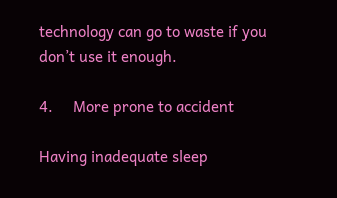technology can go to waste if you don’t use it enough.

4.     More prone to accident

Having inadequate sleep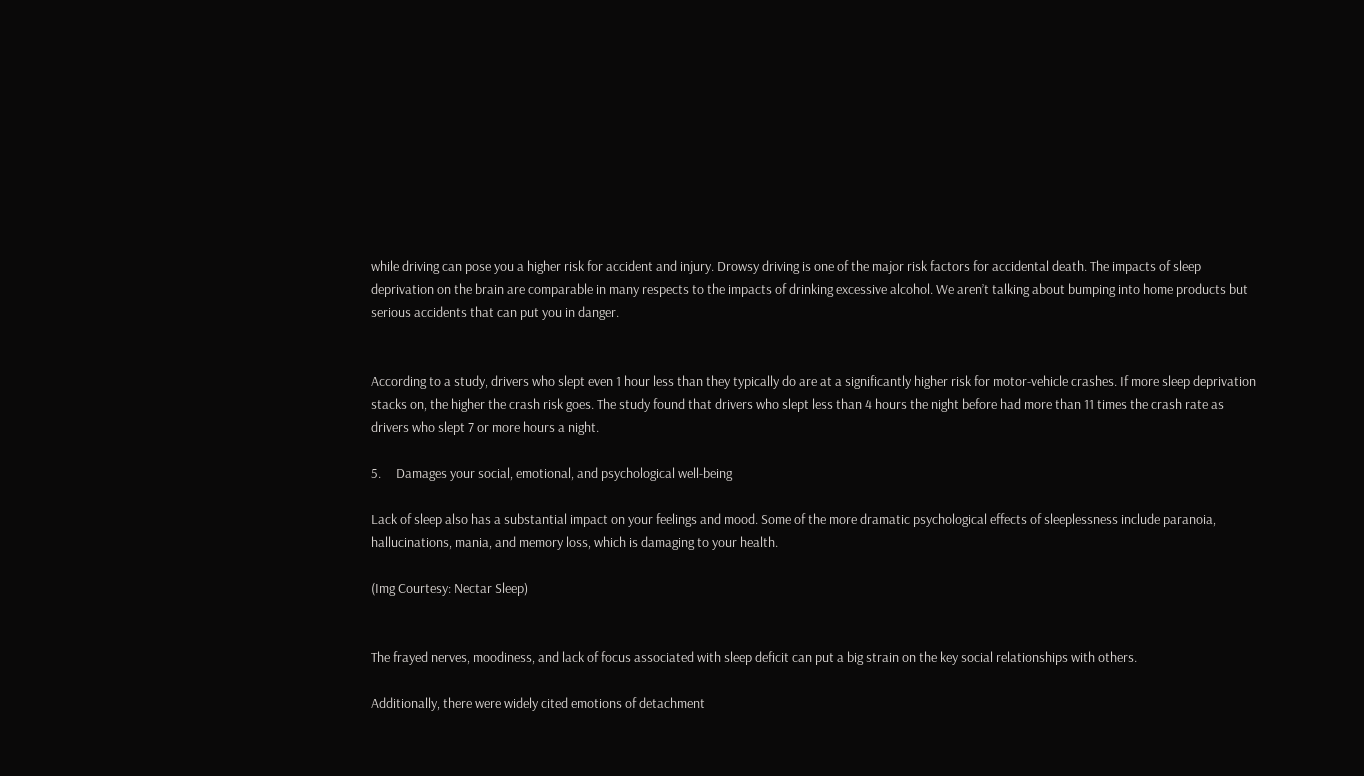while driving can pose you a higher risk for accident and injury. Drowsy driving is one of the major risk factors for accidental death. The impacts of sleep deprivation on the brain are comparable in many respects to the impacts of drinking excessive alcohol. We aren’t talking about bumping into home products but serious accidents that can put you in danger.


According to a study, drivers who slept even 1 hour less than they typically do are at a significantly higher risk for motor-vehicle crashes. If more sleep deprivation stacks on, the higher the crash risk goes. The study found that drivers who slept less than 4 hours the night before had more than 11 times the crash rate as drivers who slept 7 or more hours a night.

5.     Damages your social, emotional, and psychological well-being

Lack of sleep also has a substantial impact on your feelings and mood. Some of the more dramatic psychological effects of sleeplessness include paranoia, hallucinations, mania, and memory loss, which is damaging to your health.

(Img Courtesy: Nectar Sleep)


The frayed nerves, moodiness, and lack of focus associated with sleep deficit can put a big strain on the key social relationships with others.

Additionally, there were widely cited emotions of detachment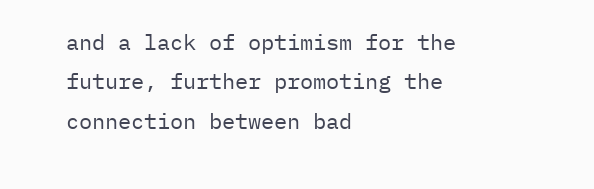and a lack of optimism for the future, further promoting the connection between bad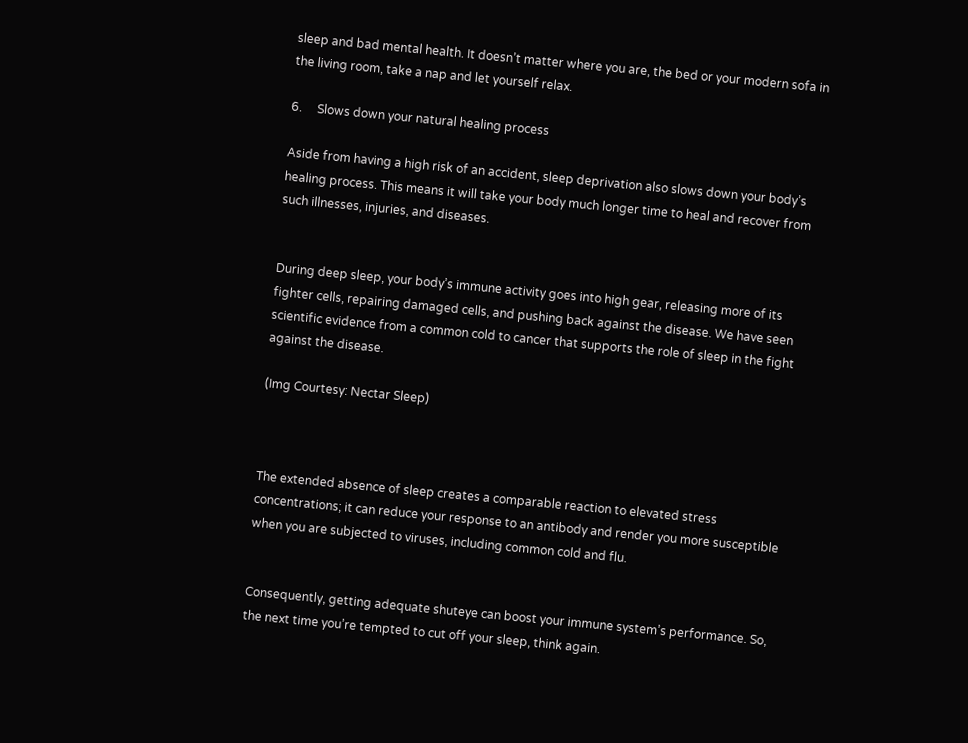sleep and bad mental health. It doesn’t matter where you are, the bed or your modern sofa in the living room, take a nap and let yourself relax.

6.     Slows down your natural healing process

Aside from having a high risk of an accident, sleep deprivation also slows down your body’s healing process. This means it will take your body much longer time to heal and recover from such illnesses, injuries, and diseases.


During deep sleep, your body’s immune activity goes into high gear, releasing more of its fighter cells, repairing damaged cells, and pushing back against the disease. We have seen scientific evidence from a common cold to cancer that supports the role of sleep in the fight against the disease.

(Img Courtesy: Nectar Sleep)



The extended absence of sleep creates a comparable reaction to elevated stress concentrations; it can reduce your response to an antibody and render you more susceptible when you are subjected to viruses, including common cold and flu.


Consequently, getting adequate shuteye can boost your immune system’s performance. So, the next time you’re tempted to cut off your sleep, think again.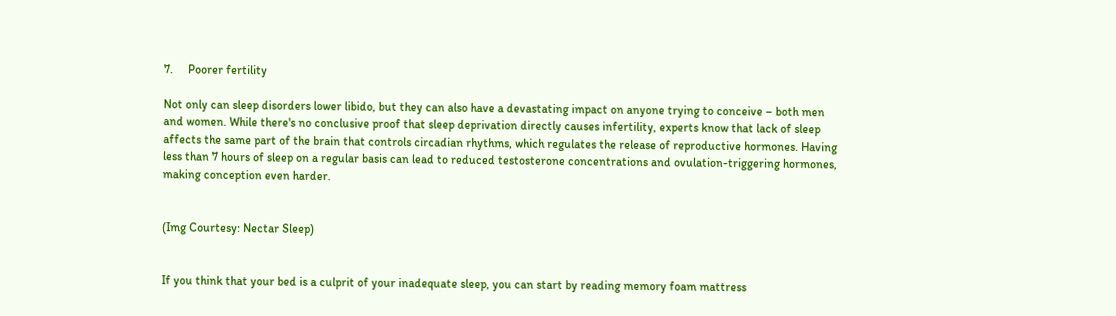7.     Poorer fertility

Not only can sleep disorders lower libido, but they can also have a devastating impact on anyone trying to conceive – both men and women. While there's no conclusive proof that sleep deprivation directly causes infertility, experts know that lack of sleep affects the same part of the brain that controls circadian rhythms, which regulates the release of reproductive hormones. Having less than 7 hours of sleep on a regular basis can lead to reduced testosterone concentrations and ovulation-triggering hormones, making conception even harder.


(Img Courtesy: Nectar Sleep)


If you think that your bed is a culprit of your inadequate sleep, you can start by reading memory foam mattress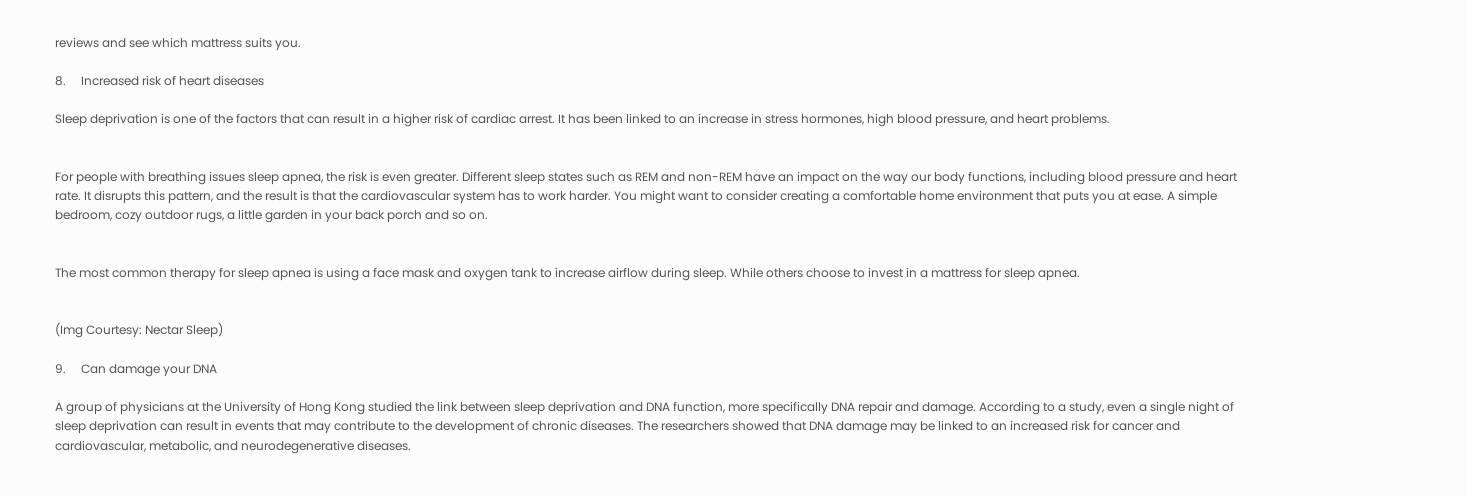reviews and see which mattress suits you.

8.     Increased risk of heart diseases

Sleep deprivation is one of the factors that can result in a higher risk of cardiac arrest. It has been linked to an increase in stress hormones, high blood pressure, and heart problems.


For people with breathing issues sleep apnea, the risk is even greater. Different sleep states such as REM and non-REM have an impact on the way our body functions, including blood pressure and heart rate. It disrupts this pattern, and the result is that the cardiovascular system has to work harder. You might want to consider creating a comfortable home environment that puts you at ease. A simple bedroom, cozy outdoor rugs, a little garden in your back porch and so on.


The most common therapy for sleep apnea is using a face mask and oxygen tank to increase airflow during sleep. While others choose to invest in a mattress for sleep apnea.


(Img Courtesy: Nectar Sleep)

9.     Can damage your DNA

A group of physicians at the University of Hong Kong studied the link between sleep deprivation and DNA function, more specifically DNA repair and damage. According to a study, even a single night of sleep deprivation can result in events that may contribute to the development of chronic diseases. The researchers showed that DNA damage may be linked to an increased risk for cancer and cardiovascular, metabolic, and neurodegenerative diseases.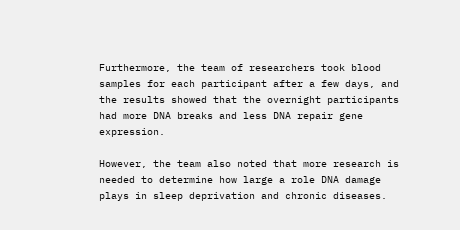Furthermore, the team of researchers took blood samples for each participant after a few days, and the results showed that the overnight participants had more DNA breaks and less DNA repair gene expression.

However, the team also noted that more research is needed to determine how large a role DNA damage plays in sleep deprivation and chronic diseases.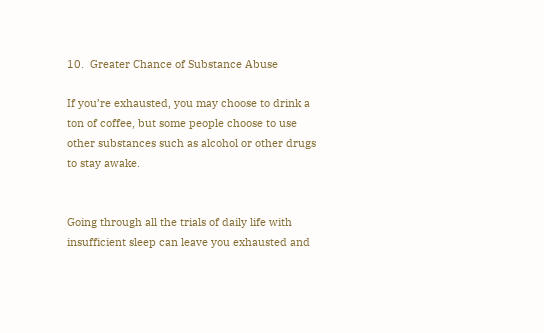10.  Greater Chance of Substance Abuse

If you’re exhausted, you may choose to drink a ton of coffee, but some people choose to use other substances such as alcohol or other drugs to stay awake.


Going through all the trials of daily life with insufficient sleep can leave you exhausted and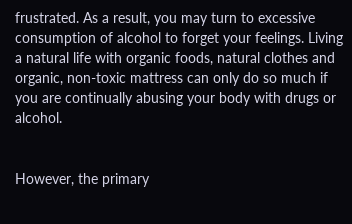frustrated. As a result, you may turn to excessive consumption of alcohol to forget your feelings. Living a natural life with organic foods, natural clothes and organic, non-toxic mattress can only do so much if you are continually abusing your body with drugs or alcohol.


However, the primary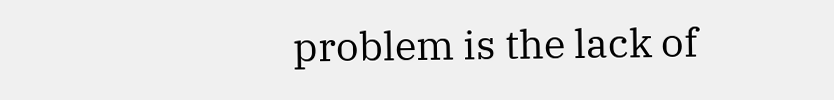problem is the lack of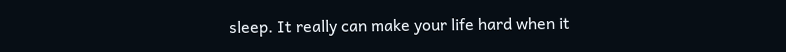sleep. It really can make your life hard when it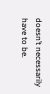doesn’t necessarily have to be.